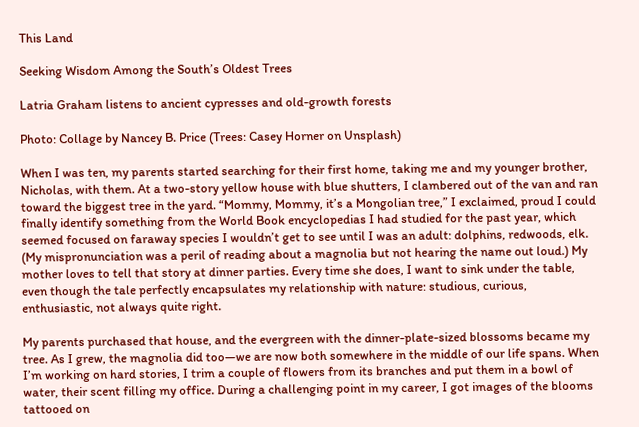This Land

Seeking Wisdom Among the South’s Oldest Trees

Latria Graham listens to ancient cypresses and old-growth forests

Photo: Collage by Nancey B. Price (Trees: Casey Horner on Unsplash)

When I was ten, my parents started searching for their first home, taking me and my younger brother, Nicholas, with them. At a two-story yellow house with blue shutters, I clambered out of the van and ran toward the biggest tree in the yard. “Mommy, Mommy, it’s a Mongolian tree,” I exclaimed, proud I could finally identify something from the World Book encyclopedias I had studied for the past year, which seemed focused on faraway species I wouldn’t get to see until I was an adult: dolphins, redwoods, elk. (My mispronunciation was a peril of reading about a magnolia but not hearing the name out loud.) My mother loves to tell that story at dinner parties. Every time she does, I want to sink under the table, even though the tale perfectly encapsulates my relationship with nature: studious, curious, enthusiastic, not always quite right.

My parents purchased that house, and the evergreen with the dinner-plate-sized blossoms became my tree. As I grew, the magnolia did too—we are now both somewhere in the middle of our life spans. When I’m working on hard stories, I trim a couple of flowers from its branches and put them in a bowl of water, their scent filling my office. During a challenging point in my career, I got images of the blooms tattooed on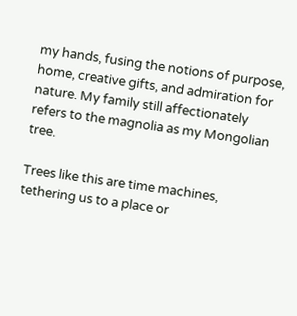my hands, fusing the notions of purpose, home, creative gifts, and admiration for nature. My family still affectionately refers to the magnolia as my Mongolian tree.

Trees like this are time machines, tethering us to a place or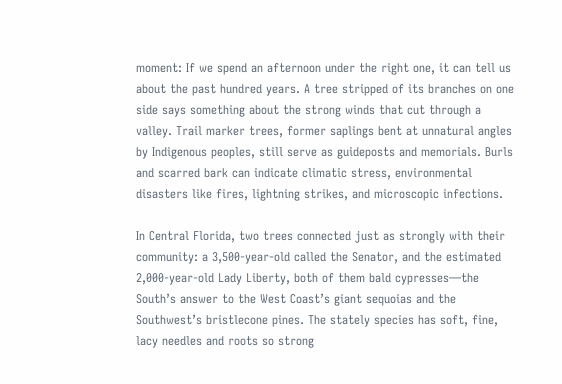moment: If we spend an afternoon under the right one, it can tell us about the past hundred years. A tree stripped of its branches on one side says something about the strong winds that cut through a valley. Trail marker trees, former saplings bent at unnatural angles by Indigenous peoples, still serve as guideposts and memorials. Burls and scarred bark can indicate climatic stress, environmental disasters like fires, lightning strikes, and microscopic infections.

In Central Florida, two trees connected just as strongly with their community: a 3,500-year-old called the Senator, and the estimated 2,000-year-old Lady Liberty, both of them bald cypresses—the South’s answer to the West Coast’s giant sequoias and the Southwest’s bristlecone pines. The stately species has soft, fine, lacy needles and roots so strong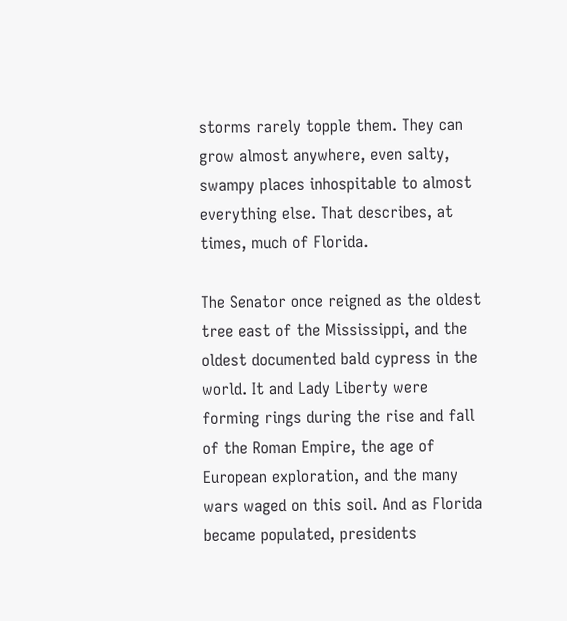storms rarely topple them. They can grow almost anywhere, even salty, swampy places inhospitable to almost everything else. That describes, at times, much of Florida.

The Senator once reigned as the oldest tree east of the Mississippi, and the oldest documented bald cypress in the world. It and Lady Liberty were forming rings during the rise and fall of the Roman Empire, the age of European exploration, and the many wars waged on this soil. And as Florida became populated, presidents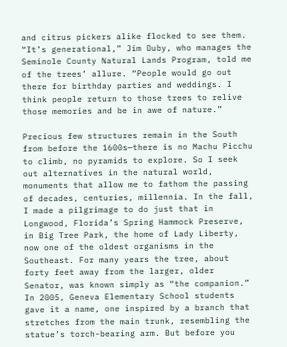and citrus pickers alike flocked to see them. “It’s generational,” Jim Duby, who manages the Seminole County Natural Lands Program, told me of the trees’ allure. “People would go out there for birthday parties and weddings. I think people return to those trees to relive those memories and be in awe of nature.”

Precious few structures remain in the South from before the 1600s—there is no Machu Picchu to climb, no pyramids to explore. So I seek out alternatives in the natural world, monuments that allow me to fathom the passing of decades, centuries, millennia. In the fall, I made a pilgrimage to do just that in Longwood, Florida’s Spring Hammock Preserve, in Big Tree Park, the home of Lady Liberty, now one of the oldest organisms in the Southeast. For many years the tree, about forty feet away from the larger, older Senator, was known simply as “the companion.” In 2005, Geneva Elementary School students gave it a name, one inspired by a branch that stretches from the main trunk, resembling the statue’s torch-bearing arm. But before you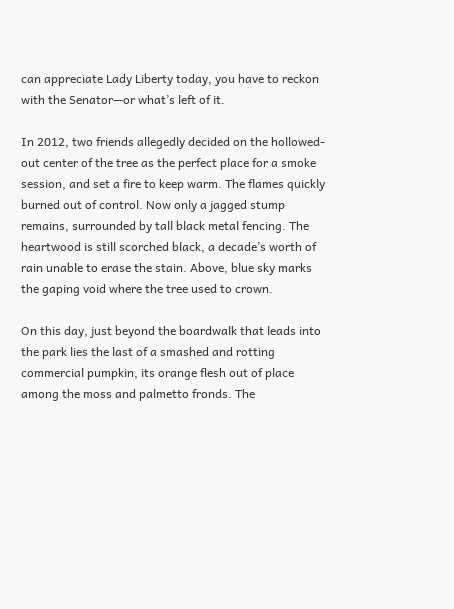can appreciate Lady Liberty today, you have to reckon with the Senator—or what’s left of it.

In 2012, two friends allegedly decided on the hollowed-out center of the tree as the perfect place for a smoke session, and set a fire to keep warm. The flames quickly burned out of control. Now only a jagged stump remains, surrounded by tall black metal fencing. The heartwood is still scorched black, a decade’s worth of rain unable to erase the stain. Above, blue sky marks the gaping void where the tree used to crown.

On this day, just beyond the boardwalk that leads into the park lies the last of a smashed and rotting commercial pumpkin, its orange flesh out of place among the moss and palmetto fronds. The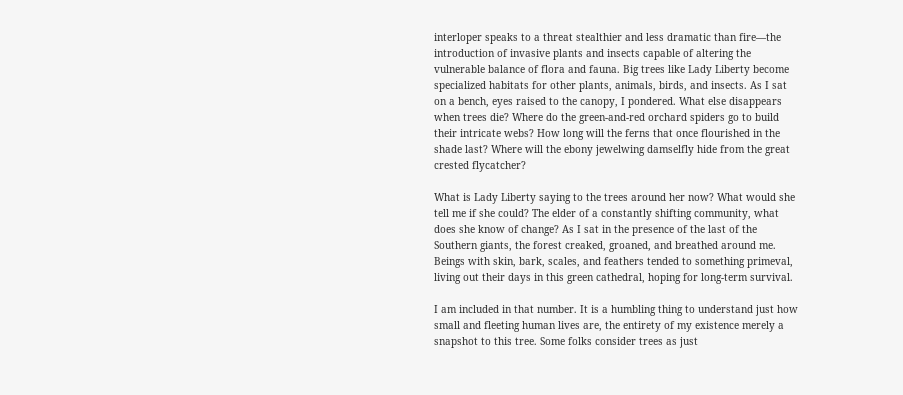interloper speaks to a threat stealthier and less dramatic than fire—the introduction of invasive plants and insects capable of altering the vulnerable balance of flora and fauna. Big trees like Lady Liberty become specialized habitats for other plants, animals, birds, and insects. As I sat on a bench, eyes raised to the canopy, I pondered. What else disappears when trees die? Where do the green-and-red orchard spiders go to build their intricate webs? How long will the ferns that once flourished in the shade last? Where will the ebony jewelwing damselfly hide from the great crested flycatcher?

What is Lady Liberty saying to the trees around her now? What would she tell me if she could? The elder of a constantly shifting community, what does she know of change? As I sat in the presence of the last of the Southern giants, the forest creaked, groaned, and breathed around me. Beings with skin, bark, scales, and feathers tended to something primeval, living out their days in this green cathedral, hoping for long-term survival.

I am included in that number. It is a humbling thing to understand just how small and fleeting human lives are, the entirety of my existence merely a snapshot to this tree. Some folks consider trees as just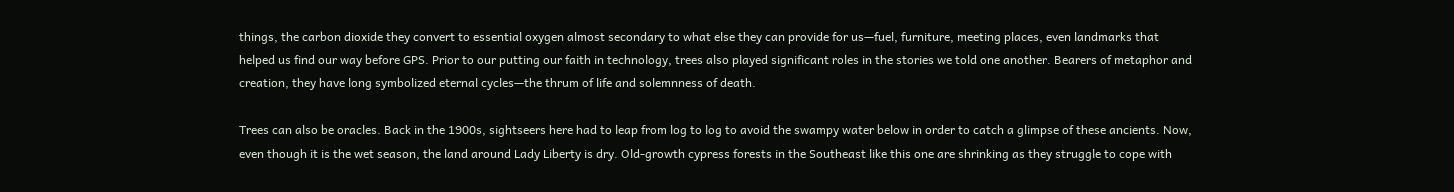things, the carbon dioxide they convert to essential oxygen almost secondary to what else they can provide for us—fuel, furniture, meeting places, even landmarks that helped us find our way before GPS. Prior to our putting our faith in technology, trees also played significant roles in the stories we told one another. Bearers of metaphor and creation, they have long symbolized eternal cycles—the thrum of life and solemnness of death.

Trees can also be oracles. Back in the 1900s, sightseers here had to leap from log to log to avoid the swampy water below in order to catch a glimpse of these ancients. Now, even though it is the wet season, the land around Lady Liberty is dry. Old-growth cypress forests in the Southeast like this one are shrinking as they struggle to cope with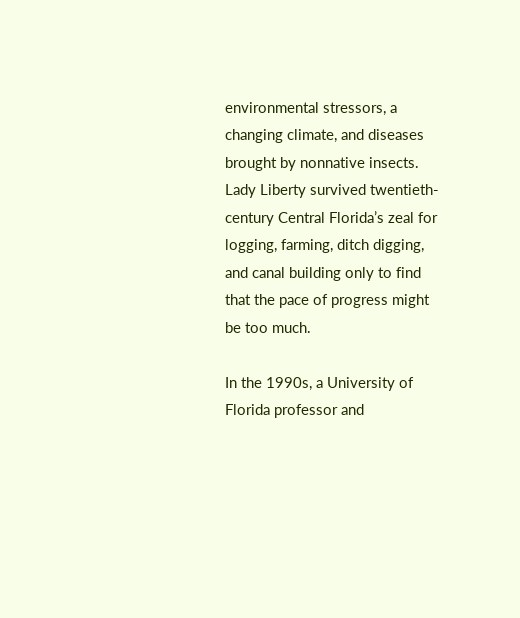environmental stressors, a changing climate, and diseases brought by nonnative insects. Lady Liberty survived twentieth-century Central Florida’s zeal for logging, farming, ditch digging, and canal building only to find that the pace of progress might be too much.

In the 1990s, a University of Florida professor and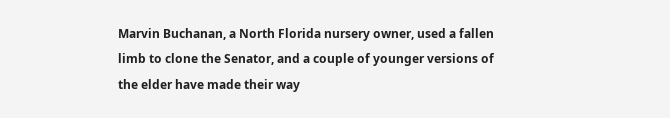Marvin Buchanan, a North Florida nursery owner, used a fallen limb to clone the Senator, and a couple of younger versions of the elder have made their way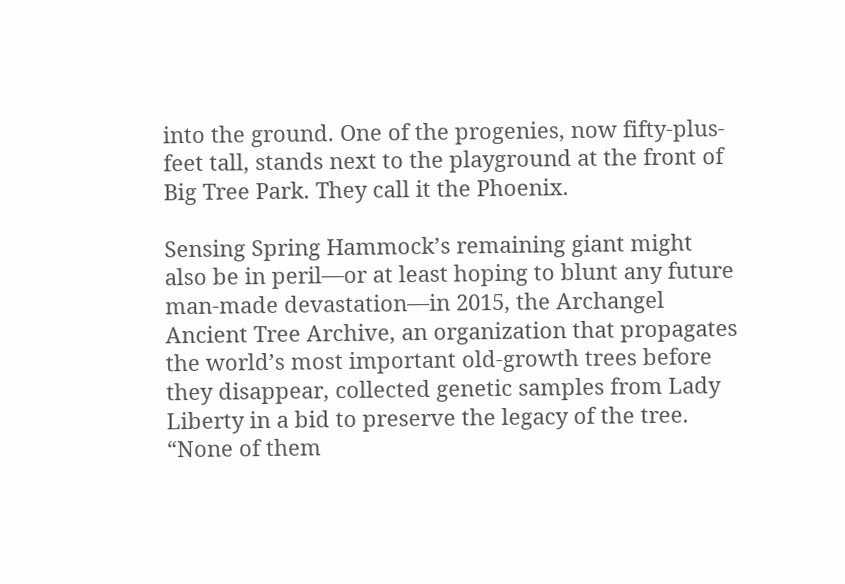into the ground. One of the progenies, now fifty-plus-feet tall, stands next to the playground at the front of Big Tree Park. They call it the Phoenix.

Sensing Spring Hammock’s remaining giant might also be in peril—or at least hoping to blunt any future man-made devastation—in 2015, the Archangel Ancient Tree Archive, an organization that propagates the world’s most important old-growth trees before they disappear, collected genetic samples from Lady Liberty in a bid to preserve the legacy of the tree. “None of them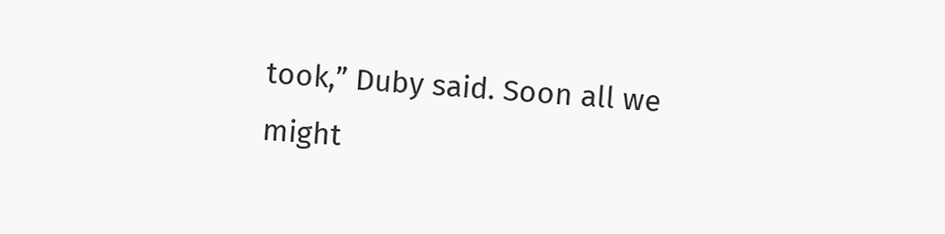took,” Duby said. Soon all we might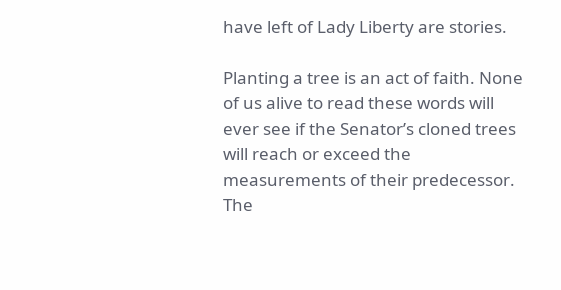have left of Lady Liberty are stories.

Planting a tree is an act of faith. None of us alive to read these words will ever see if the Senator’s cloned trees will reach or exceed the measurements of their predecessor. The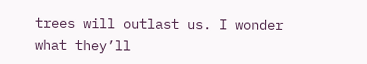trees will outlast us. I wonder what they’ll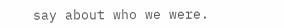say about who we were.